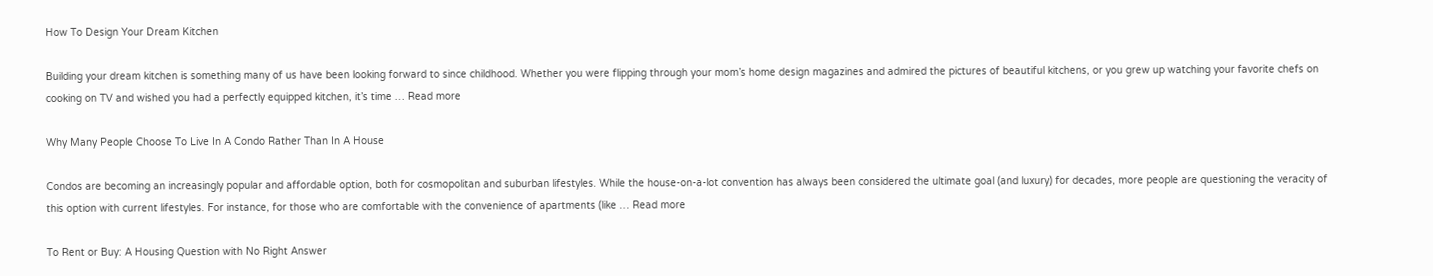How To Design Your Dream Kitchen

Building your dream kitchen is something many of us have been looking forward to since childhood. Whether you were flipping through your mom’s home design magazines and admired the pictures of beautiful kitchens, or you grew up watching your favorite chefs on cooking on TV and wished you had a perfectly equipped kitchen, it’s time … Read more

Why Many People Choose To Live In A Condo Rather Than In A House

Condos are becoming an increasingly popular and affordable option, both for cosmopolitan and suburban lifestyles. While the house-on-a-lot convention has always been considered the ultimate goal (and luxury) for decades, more people are questioning the veracity of this option with current lifestyles. For instance, for those who are comfortable with the convenience of apartments (like … Read more

To Rent or Buy: A Housing Question with No Right Answer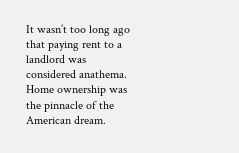It wasn’t too long ago that paying rent to a landlord was considered anathema. Home ownership was the pinnacle of the American dream.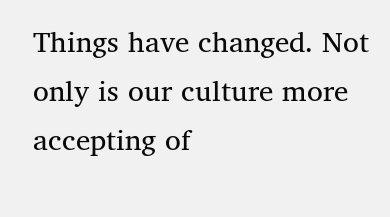Things have changed. Not only is our culture more accepting of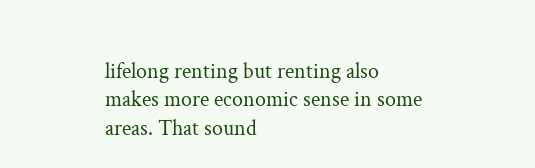lifelong renting but renting also makes more economic sense in some areas. That sound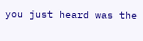you just heard was the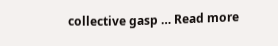collective gasp … Read more